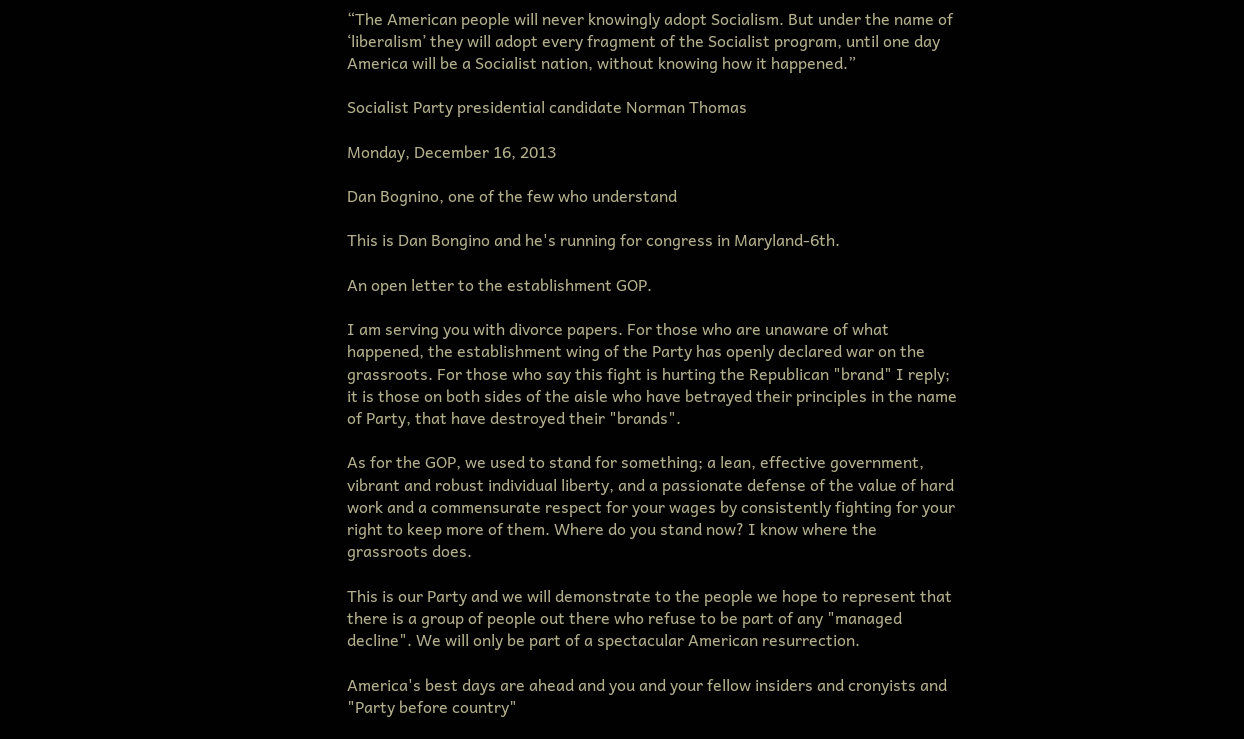“The American people will never knowingly adopt Socialism. But under the name of ‘liberalism’ they will adopt every fragment of the Socialist program, until one day America will be a Socialist nation, without knowing how it happened.”

Socialist Party presidential candidate Norman Thomas

Monday, December 16, 2013

Dan Bognino, one of the few who understand

This is Dan Bongino and he's running for congress in Maryland-6th.

An open letter to the establishment GOP.

I am serving you with divorce papers. For those who are unaware of what happened, the establishment wing of the Party has openly declared war on the grassroots. For those who say this fight is hurting the Republican "brand" I reply; it is those on both sides of the aisle who have betrayed their principles in the name of Party, that have destroyed their "brands".

As for the GOP, we used to stand for something; a lean, effective government, vibrant and robust individual liberty, and a passionate defense of the value of hard work and a commensurate respect for your wages by consistently fighting for your right to keep more of them. Where do you stand now? I know where the grassroots does.

This is our Party and we will demonstrate to the people we hope to represent that there is a group of people out there who refuse to be part of any "managed decline". We will only be part of a spectacular American resurrection.

America's best days are ahead and you and your fellow insiders and cronyists and "Party before country"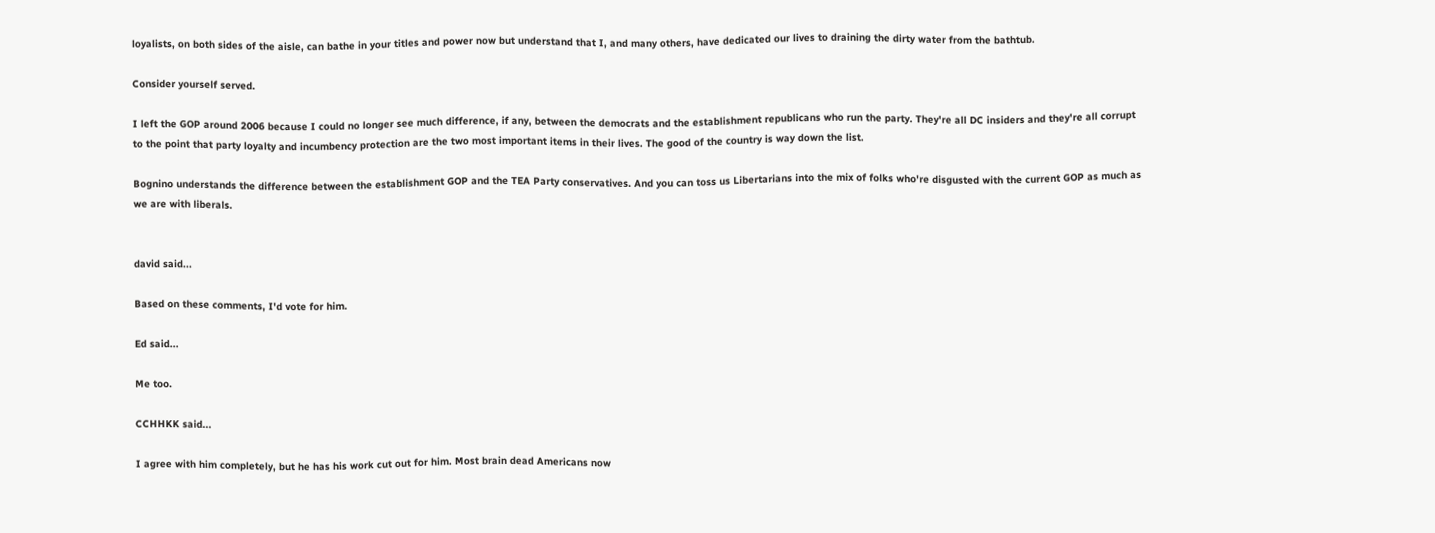loyalists, on both sides of the aisle, can bathe in your titles and power now but understand that I, and many others, have dedicated our lives to draining the dirty water from the bathtub.

Consider yourself served.

I left the GOP around 2006 because I could no longer see much difference, if any, between the democrats and the establishment republicans who run the party. They're all DC insiders and they're all corrupt to the point that party loyalty and incumbency protection are the two most important items in their lives. The good of the country is way down the list.

Bognino understands the difference between the establishment GOP and the TEA Party conservatives. And you can toss us Libertarians into the mix of folks who're disgusted with the current GOP as much as we are with liberals.


david said...

Based on these comments, I'd vote for him.

Ed said...

Me too.

CCHHKK said...

I agree with him completely, but he has his work cut out for him. Most brain dead Americans now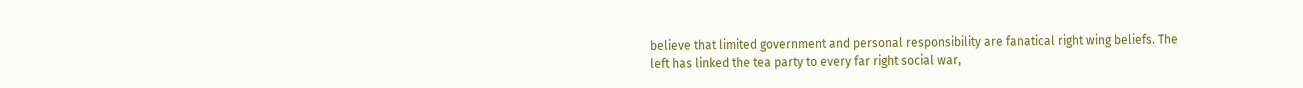believe that limited government and personal responsibility are fanatical right wing beliefs. The left has linked the tea party to every far right social war,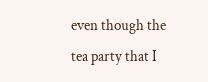even though the tea party that I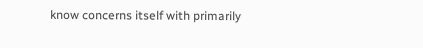know concerns itself with primarily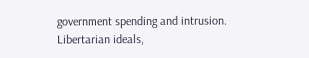government spending and intrusion. Libertarian ideals,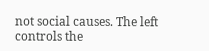not social causes. The left controls the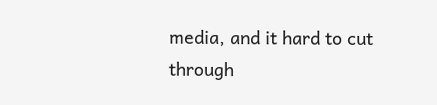media, and it hard to cut through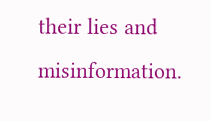their lies and misinformation.